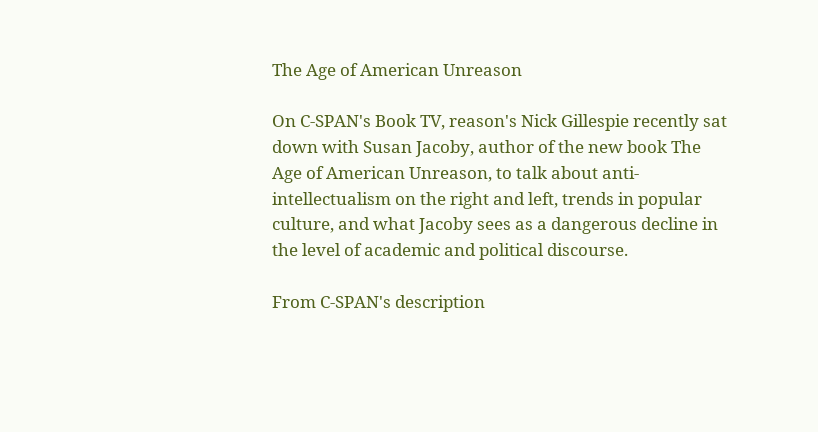The Age of American Unreason

On C-SPAN's Book TV, reason's Nick Gillespie recently sat down with Susan Jacoby, author of the new book The Age of American Unreason, to talk about anti-intellectualism on the right and left, trends in popular culture, and what Jacoby sees as a dangerous decline in the level of academic and political discourse.

From C-SPAN's description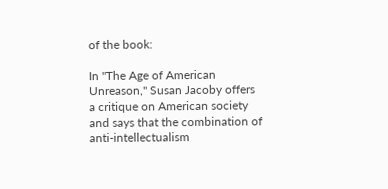of the book:

In "The Age of American Unreason," Susan Jacoby offers a critique on American society and says that the combination of anti-intellectualism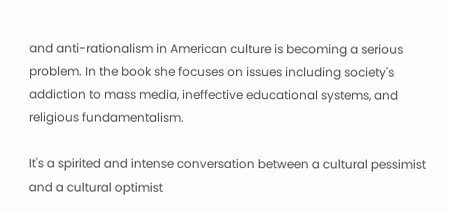and anti-rationalism in American culture is becoming a serious problem. In the book she focuses on issues including society's addiction to mass media, ineffective educational systems, and religious fundamentalism.

It's a spirited and intense conversation between a cultural pessimist and a cultural optimist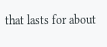that lasts for about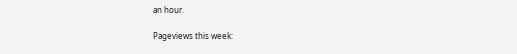an hour.

Pageviews this week: